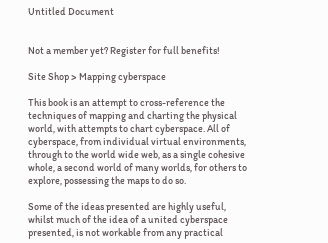Untitled Document


Not a member yet? Register for full benefits!

Site Shop > Mapping cyberspace

This book is an attempt to cross-reference the techniques of mapping and charting the physical world, with attempts to chart cyberspace. All of cyberspace, from individual virtual environments, through to the world wide web, as a single cohesive whole, a second world of many worlds, for others to explore, possessing the maps to do so.

Some of the ideas presented are highly useful, whilst much of the idea of a united cyberspace presented, is not workable from any practical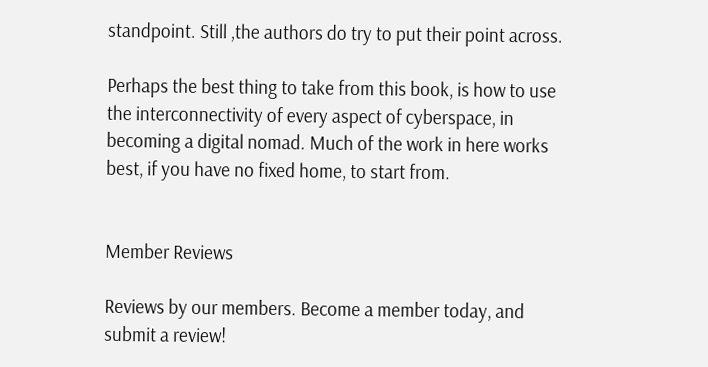standpoint. Still ,the authors do try to put their point across.

Perhaps the best thing to take from this book, is how to use the interconnectivity of every aspect of cyberspace, in becoming a digital nomad. Much of the work in here works best, if you have no fixed home, to start from.


Member Reviews

Reviews by our members. Become a member today, and submit a review!